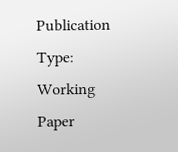Publication Type: Working Paper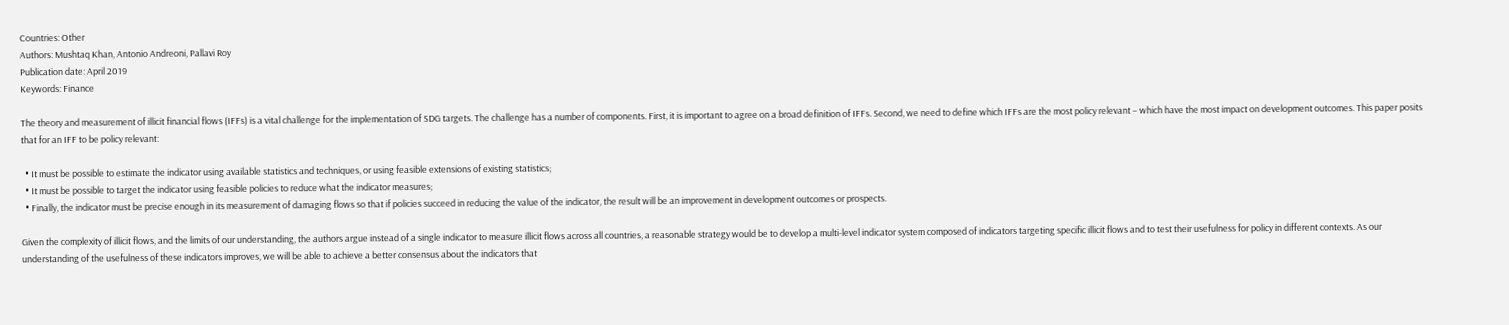Countries: Other
Authors: Mushtaq Khan, Antonio Andreoni, Pallavi Roy
Publication date: April 2019
Keywords: Finance

The theory and measurement of illicit financial flows (IFFs) is a vital challenge for the implementation of SDG targets. The challenge has a number of components. First, it is important to agree on a broad definition of IFFs. Second, we need to define which IFFs are the most policy relevant – which have the most impact on development outcomes. This paper posits that for an IFF to be policy relevant:

  • It must be possible to estimate the indicator using available statistics and techniques, or using feasible extensions of existing statistics;
  • It must be possible to target the indicator using feasible policies to reduce what the indicator measures;
  • Finally, the indicator must be precise enough in its measurement of damaging flows so that if policies succeed in reducing the value of the indicator, the result will be an improvement in development outcomes or prospects.

Given the complexity of illicit flows, and the limits of our understanding, the authors argue instead of a single indicator to measure illicit flows across all countries, a reasonable strategy would be to develop a multi-level indicator system composed of indicators targeting specific illicit flows and to test their usefulness for policy in different contexts. As our understanding of the usefulness of these indicators improves, we will be able to achieve a better consensus about the indicators that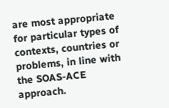are most appropriate for particular types of contexts, countries or problems, in line with the SOAS-ACE approach.